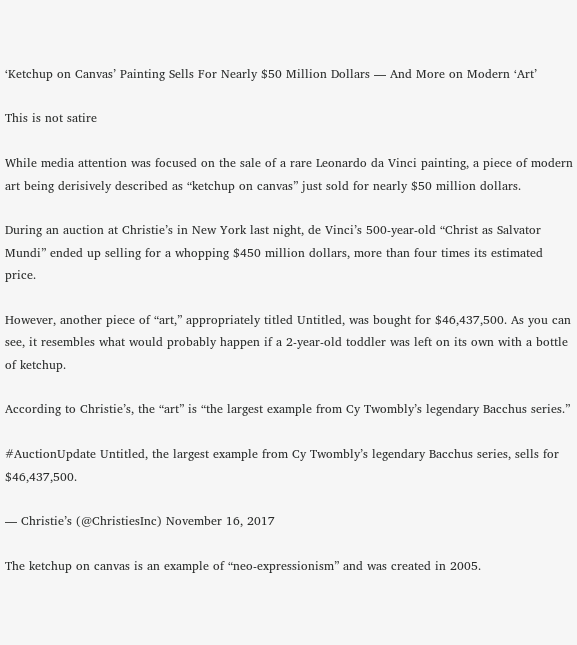‘Ketchup on Canvas’ Painting Sells For Nearly $50 Million Dollars — And More on Modern ‘Art’

This is not satire

While media attention was focused on the sale of a rare Leonardo da Vinci painting, a piece of modern art being derisively described as “ketchup on canvas” just sold for nearly $50 million dollars.

During an auction at Christie’s in New York last night, de Vinci’s 500-year-old “Christ as Salvator Mundi” ended up selling for a whopping $450 million dollars, more than four times its estimated price.

However, another piece of “art,” appropriately titled Untitled, was bought for $46,437,500. As you can see, it resembles what would probably happen if a 2-year-old toddler was left on its own with a bottle of ketchup.

According to Christie’s, the “art” is “the largest example from Cy Twombly’s legendary Bacchus series.”

#AuctionUpdate Untitled, the largest example from Cy Twombly’s legendary Bacchus series, sells for $46,437,500.

— Christie’s (@ChristiesInc) November 16, 2017

The ketchup on canvas is an example of “neo-expressionism” and was created in 2005.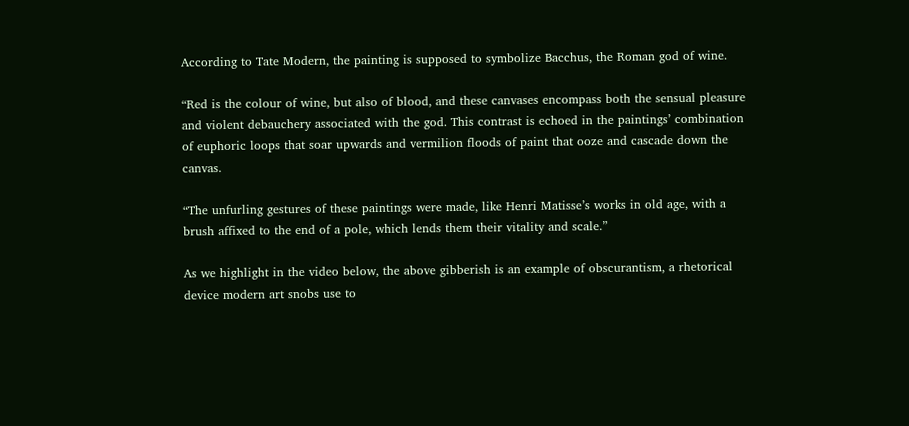According to Tate Modern, the painting is supposed to symbolize Bacchus, the Roman god of wine.

“Red is the colour of wine, but also of blood, and these canvases encompass both the sensual pleasure and violent debauchery associated with the god. This contrast is echoed in the paintings’ combination of euphoric loops that soar upwards and vermilion floods of paint that ooze and cascade down the canvas.

“The unfurling gestures of these paintings were made, like Henri Matisse’s works in old age, with a brush affixed to the end of a pole, which lends them their vitality and scale.”

As we highlight in the video below, the above gibberish is an example of obscurantism, a rhetorical device modern art snobs use to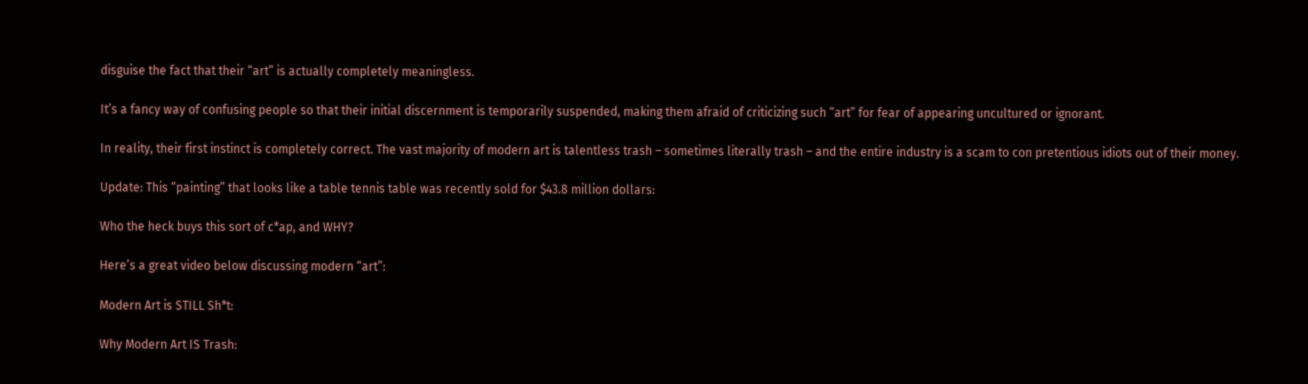disguise the fact that their “art” is actually completely meaningless.

It’s a fancy way of confusing people so that their initial discernment is temporarily suspended, making them afraid of criticizing such “art” for fear of appearing uncultured or ignorant.

In reality, their first instinct is completely correct. The vast majority of modern art is talentless trash – sometimes literally trash – and the entire industry is a scam to con pretentious idiots out of their money.

Update: This “painting” that looks like a table tennis table was recently sold for $43.8 million dollars:

Who the heck buys this sort of c*ap, and WHY?

Here’s a great video below discussing modern “art”:

Modern Art is STILL Sh*t:

Why Modern Art IS Trash: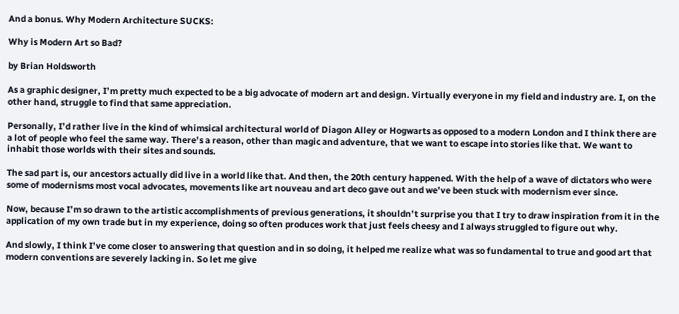And a bonus. Why Modern Architecture SUCKS:

Why is Modern Art so Bad?

by Brian Holdsworth

As a graphic designer, I’m pretty much expected to be a big advocate of modern art and design. Virtually everyone in my field and industry are. I, on the other hand, struggle to find that same appreciation.

Personally, I’d rather live in the kind of whimsical architectural world of Diagon Alley or Hogwarts as opposed to a modern London and I think there are a lot of people who feel the same way. There’s a reason, other than magic and adventure, that we want to escape into stories like that. We want to inhabit those worlds with their sites and sounds.

The sad part is, our ancestors actually did live in a world like that. And then, the 20th century happened. With the help of a wave of dictators who were some of modernisms most vocal advocates, movements like art nouveau and art deco gave out and we’ve been stuck with modernism ever since.

Now, because I’m so drawn to the artistic accomplishments of previous generations, it shouldn’t surprise you that I try to draw inspiration from it in the application of my own trade but in my experience, doing so often produces work that just feels cheesy and I always struggled to figure out why.

And slowly, I think I’ve come closer to answering that question and in so doing, it helped me realize what was so fundamental to true and good art that modern conventions are severely lacking in. So let me give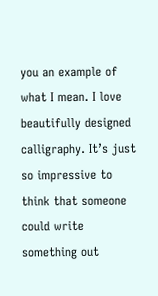you an example of what I mean. I love beautifully designed calligraphy. It’s just so impressive to think that someone could write something out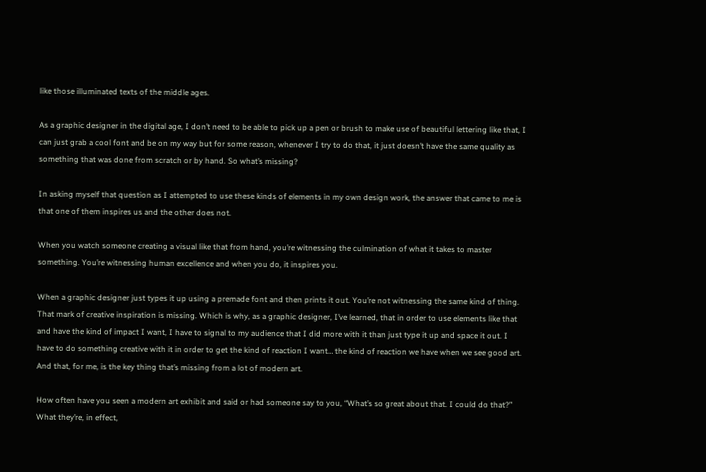like those illuminated texts of the middle ages.

As a graphic designer in the digital age, I don’t need to be able to pick up a pen or brush to make use of beautiful lettering like that, I can just grab a cool font and be on my way but for some reason, whenever I try to do that, it just doesn’t have the same quality as something that was done from scratch or by hand. So what’s missing?

In asking myself that question as I attempted to use these kinds of elements in my own design work, the answer that came to me is that one of them inspires us and the other does not.

When you watch someone creating a visual like that from hand, you’re witnessing the culmination of what it takes to master something. You’re witnessing human excellence and when you do, it inspires you.

When a graphic designer just types it up using a premade font and then prints it out. You’re not witnessing the same kind of thing. That mark of creative inspiration is missing. Which is why, as a graphic designer, I’ve learned, that in order to use elements like that and have the kind of impact I want, I have to signal to my audience that I did more with it than just type it up and space it out. I have to do something creative with it in order to get the kind of reaction I want… the kind of reaction we have when we see good art. And that, for me, is the key thing that’s missing from a lot of modern art.

How often have you seen a modern art exhibit and said or had someone say to you, “What’s so great about that. I could do that?” What they’re, in effect,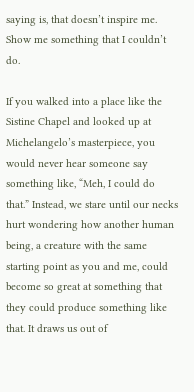saying is, that doesn’t inspire me. Show me something that I couldn’t do.

If you walked into a place like the Sistine Chapel and looked up at Michelangelo’s masterpiece, you would never hear someone say something like, “Meh, I could do that.” Instead, we stare until our necks hurt wondering how another human being, a creature with the same starting point as you and me, could become so great at something that they could produce something like that. It draws us out of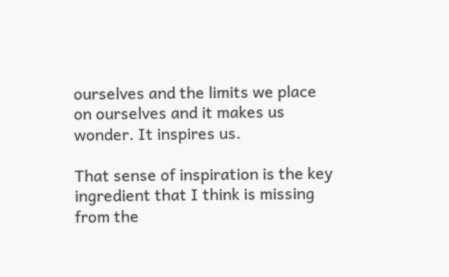ourselves and the limits we place on ourselves and it makes us wonder. It inspires us.

That sense of inspiration is the key ingredient that I think is missing from the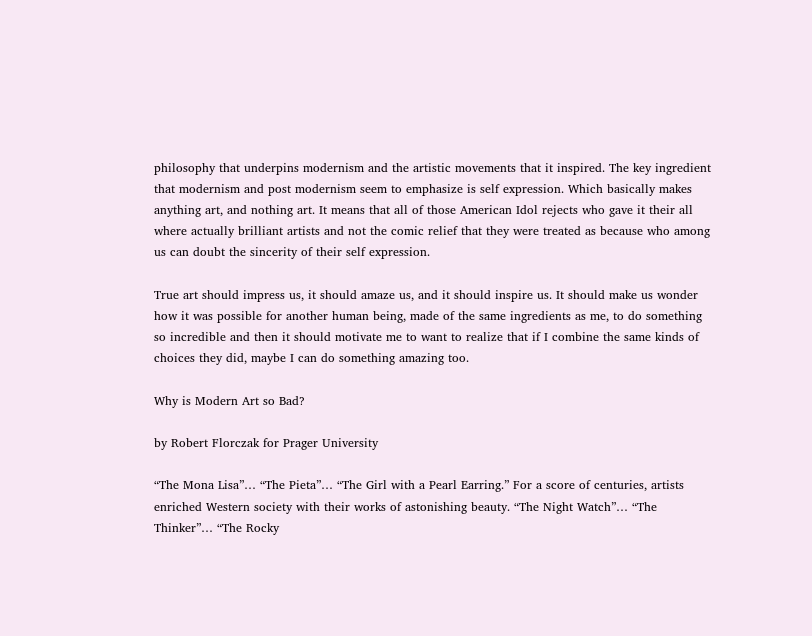philosophy that underpins modernism and the artistic movements that it inspired. The key ingredient that modernism and post modernism seem to emphasize is self expression. Which basically makes anything art, and nothing art. It means that all of those American Idol rejects who gave it their all where actually brilliant artists and not the comic relief that they were treated as because who among us can doubt the sincerity of their self expression.

True art should impress us, it should amaze us, and it should inspire us. It should make us wonder how it was possible for another human being, made of the same ingredients as me, to do something so incredible and then it should motivate me to want to realize that if I combine the same kinds of choices they did, maybe I can do something amazing too.

Why is Modern Art so Bad?

by Robert Florczak for Prager University

“The Mona Lisa”… “The Pieta”… “The Girl with a Pearl Earring.” For a score of centuries, artists enriched Western society with their works of astonishing beauty. “The Night Watch”… “The Thinker”… “The Rocky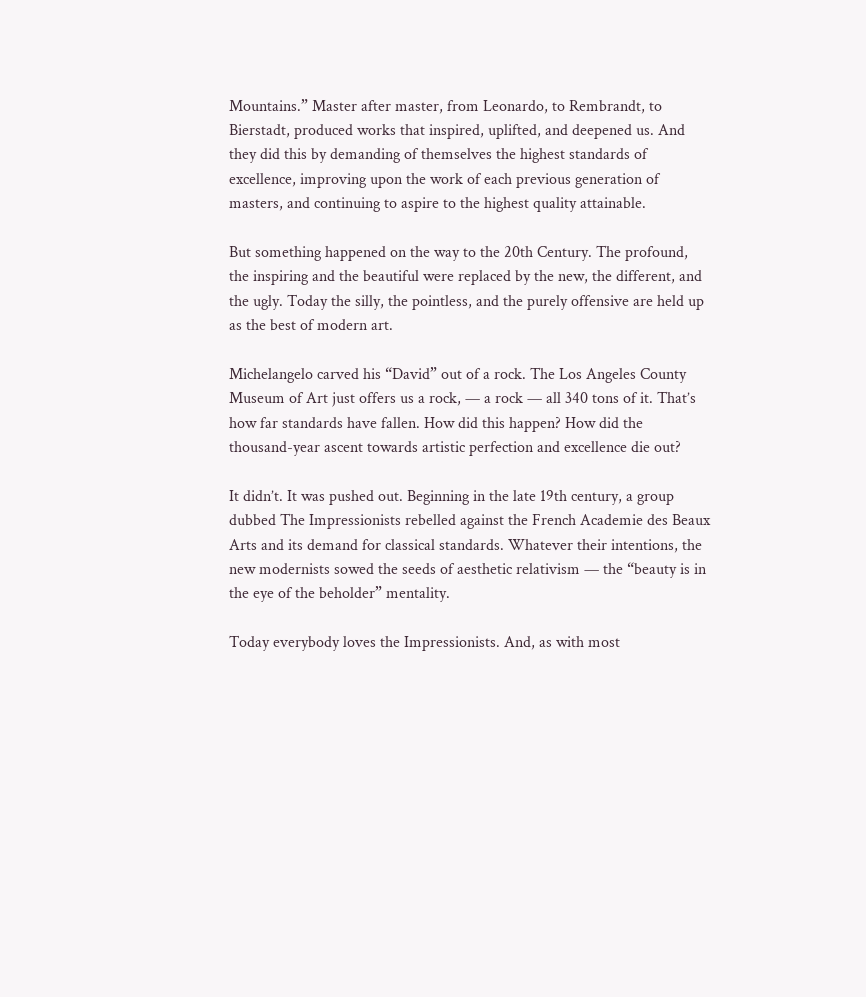Mountains.” Master after master, from Leonardo, to Rembrandt, to Bierstadt, produced works that inspired, uplifted, and deepened us. And they did this by demanding of themselves the highest standards of excellence, improving upon the work of each previous generation of masters, and continuing to aspire to the highest quality attainable.

But something happened on the way to the 20th Century. The profound, the inspiring and the beautiful were replaced by the new, the different, and the ugly. Today the silly, the pointless, and the purely offensive are held up as the best of modern art.

Michelangelo carved his “David” out of a rock. The Los Angeles County Museum of Art just offers us a rock, — a rock — all 340 tons of it. That’s how far standards have fallen. How did this happen? How did the thousand-year ascent towards artistic perfection and excellence die out?

It didn’t. It was pushed out. Beginning in the late 19th century, a group dubbed The Impressionists rebelled against the French Academie des Beaux Arts and its demand for classical standards. Whatever their intentions, the new modernists sowed the seeds of aesthetic relativism — the “beauty is in the eye of the beholder” mentality.

Today everybody loves the Impressionists. And, as with most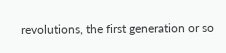revolutions, the first generation or so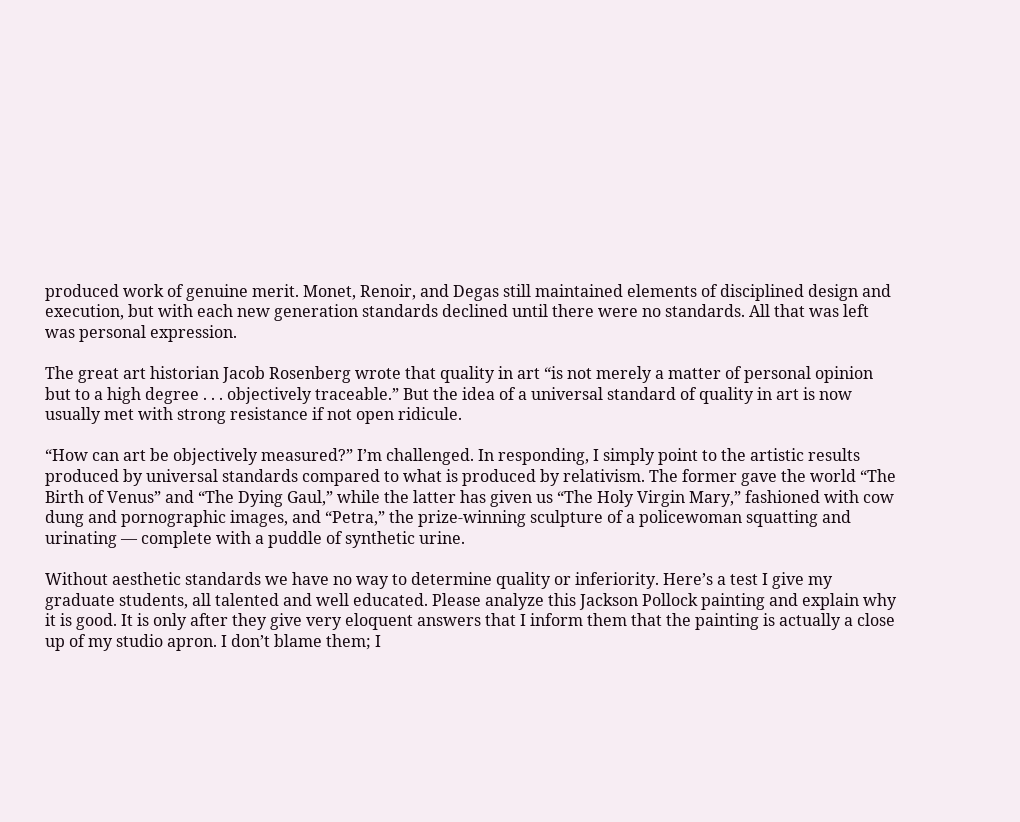produced work of genuine merit. Monet, Renoir, and Degas still maintained elements of disciplined design and execution, but with each new generation standards declined until there were no standards. All that was left was personal expression.

The great art historian Jacob Rosenberg wrote that quality in art “is not merely a matter of personal opinion but to a high degree . . . objectively traceable.” But the idea of a universal standard of quality in art is now usually met with strong resistance if not open ridicule.

“How can art be objectively measured?” I’m challenged. In responding, I simply point to the artistic results produced by universal standards compared to what is produced by relativism. The former gave the world “The Birth of Venus” and “The Dying Gaul,” while the latter has given us “The Holy Virgin Mary,” fashioned with cow dung and pornographic images, and “Petra,” the prize-winning sculpture of a policewoman squatting and urinating — complete with a puddle of synthetic urine.

Without aesthetic standards we have no way to determine quality or inferiority. Here’s a test I give my graduate students, all talented and well educated. Please analyze this Jackson Pollock painting and explain why it is good. It is only after they give very eloquent answers that I inform them that the painting is actually a close up of my studio apron. I don’t blame them; I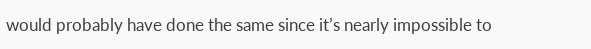would probably have done the same since it’s nearly impossible to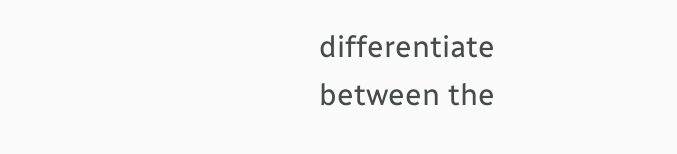differentiate between the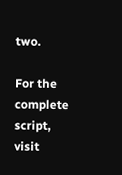two.

For the complete script, visit